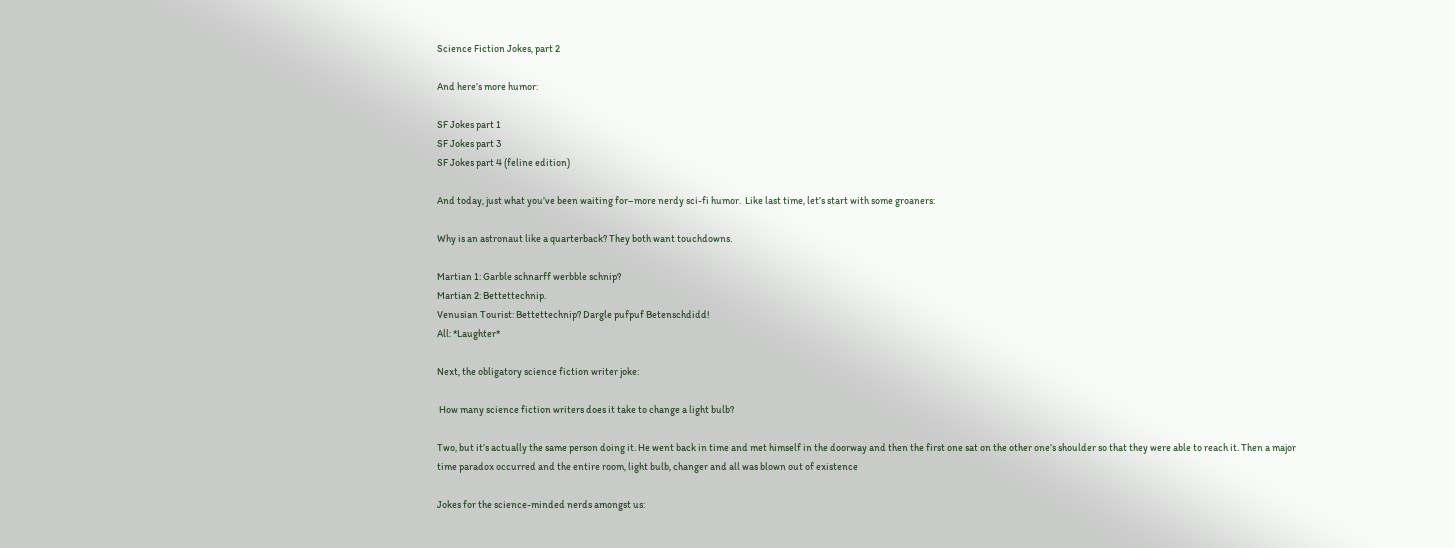Science Fiction Jokes, part 2

And here’s more humor:

SF Jokes part 1
SF Jokes part 3
SF Jokes part 4 (feline edition)

And today, just what you’ve been waiting for–more nerdy sci-fi humor.  Like last time, let’s start with some groaners:

Why is an astronaut like a quarterback? They both want touchdowns.

Martian 1: Garble schnarff werbble schnip?
Martian 2: Bettettechnip.
Venusian Tourist: Bettettechnip? Dargle pufpuf Betenschdidd!
All: *Laughter*

Next, the obligatory science fiction writer joke:

 How many science fiction writers does it take to change a light bulb?

Two, but it’s actually the same person doing it. He went back in time and met himself in the doorway and then the first one sat on the other one’s shoulder so that they were able to reach it. Then a major time paradox occurred and the entire room, light bulb, changer and all was blown out of existence

Jokes for the science-minded nerds amongst us: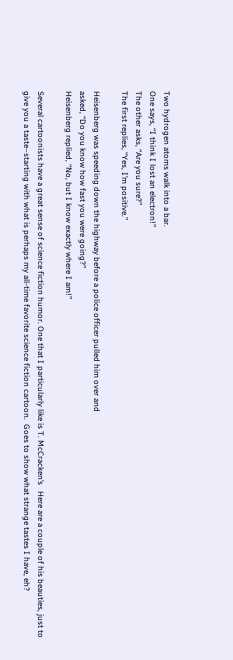Two hydrogen atoms walk into a bar.
One says, “I think I lost an electron!”
The other asks, “Are you sure?”
The first replies, “Yes, I’m positive.”

Heisenberg was speeding down the highway before a police officer pulled him over and
asked, “Do you know how fast you were going?”
Heisenberg replied, “No, but I know exactly where I am!”

Several cartoonists have a great sense of science fiction humor. One that I particularly like is T. McCracken’s   Here are a couple of his beauties, just to give you a taste–starting with what is perhaps my all-time favorite science fiction cartoon.  Goes to show what strange tastes I have, eh?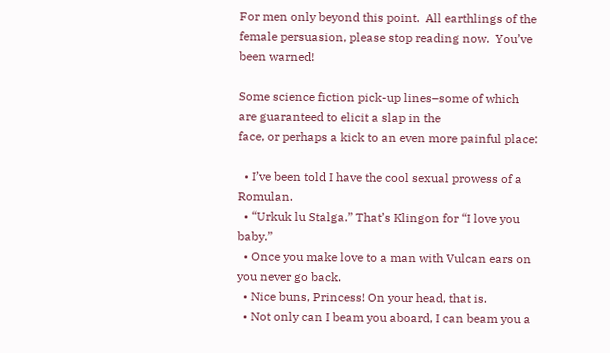For men only beyond this point.  All earthlings of the female persuasion, please stop reading now.  You’ve been warned!

Some science fiction pick-up lines–some of which are guaranteed to elicit a slap in the
face, or perhaps a kick to an even more painful place:

  • I’ve been told I have the cool sexual prowess of a Romulan.
  • “Urkuk lu Stalga.” That’s Klingon for “I love you baby.”
  • Once you make love to a man with Vulcan ears on you never go back.
  • Nice buns, Princess! On your head, that is.
  • Not only can I beam you aboard, I can beam you a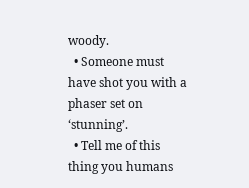woody.
  • Someone must have shot you with a phaser set on ‘stunning’.
  • Tell me of this thing you humans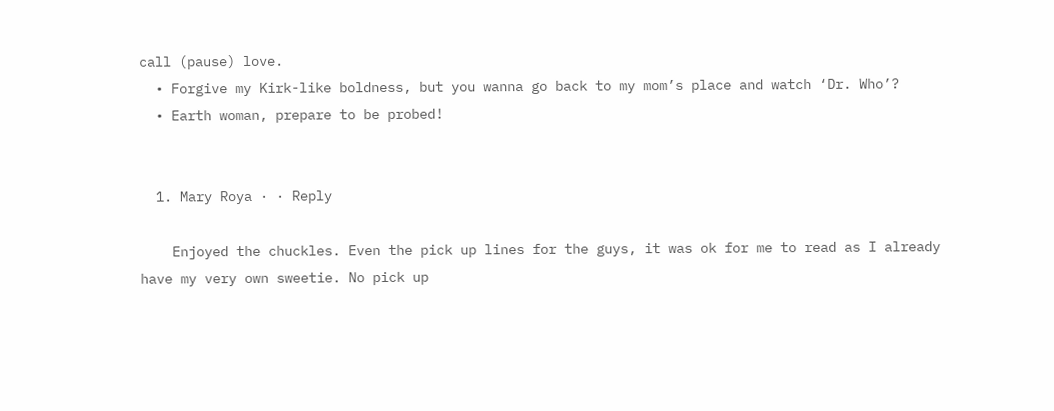call (pause) love.
  • Forgive my Kirk-like boldness, but you wanna go back to my mom’s place and watch ‘Dr. Who’?
  • Earth woman, prepare to be probed!


  1. Mary Roya · · Reply

    Enjoyed the chuckles. Even the pick up lines for the guys, it was ok for me to read as I already have my very own sweetie. No pick up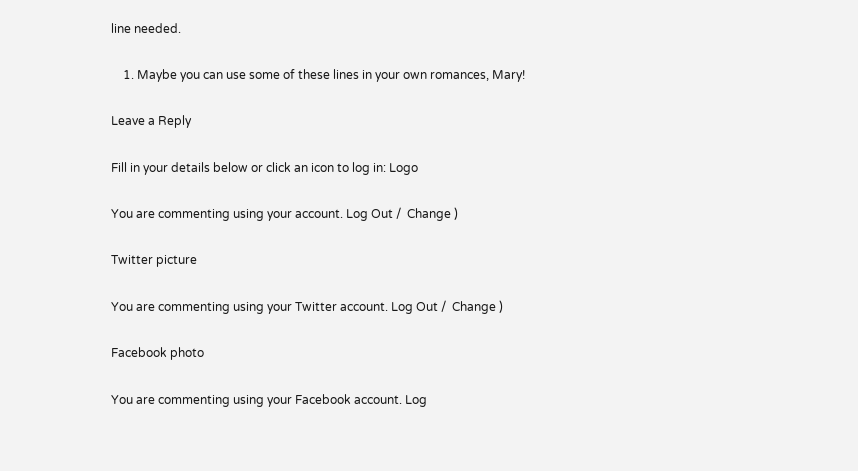line needed.

    1. Maybe you can use some of these lines in your own romances, Mary!

Leave a Reply

Fill in your details below or click an icon to log in: Logo

You are commenting using your account. Log Out /  Change )

Twitter picture

You are commenting using your Twitter account. Log Out /  Change )

Facebook photo

You are commenting using your Facebook account. Log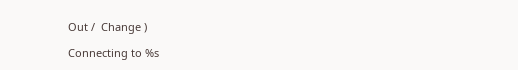Out /  Change )

Connecting to %s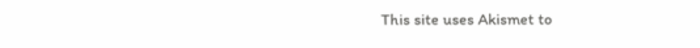This site uses Akismet to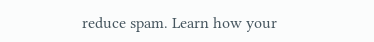reduce spam. Learn how your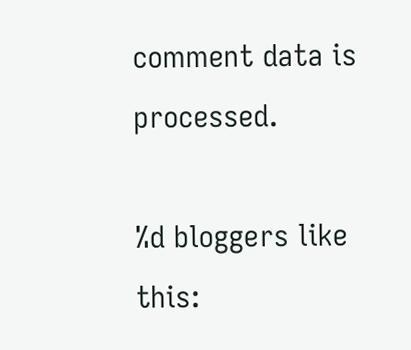comment data is processed.

%d bloggers like this: